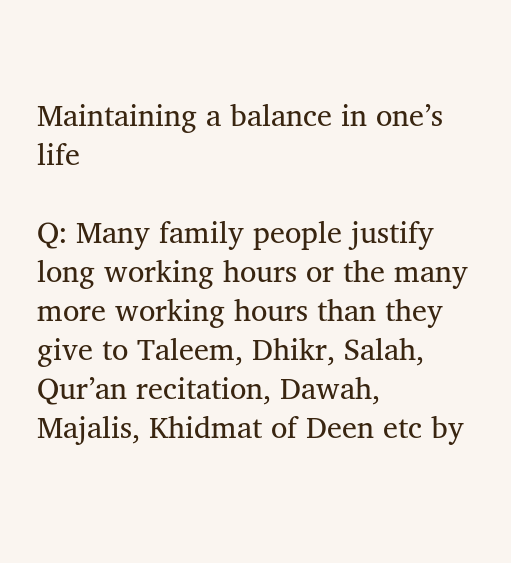Maintaining a balance in one’s life

Q: Many family people justify long working hours or the many more working hours than they give to Taleem, Dhikr, Salah, Qur’an recitation, Dawah, Majalis, Khidmat of Deen etc by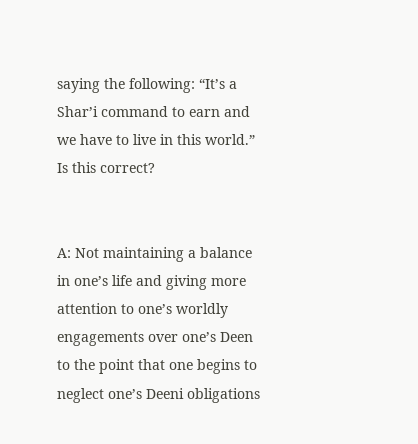saying the following: “It’s a Shar’i command to earn and we have to live in this world.” Is this correct?


A: Not maintaining a balance in one’s life and giving more attention to one’s worldly engagements over one’s Deen to the point that one begins to neglect one’s Deeni obligations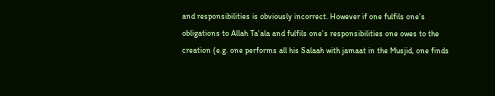and responsibilities is obviously incorrect. However if one fulfils one’s obligations to Allah Ta’ala and fulfils one’s responsibilities one owes to the creation (e.g. one performs all his Salaah with jamaat in the Musjid, one finds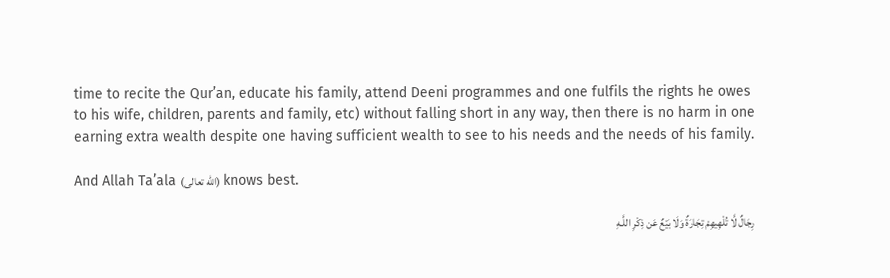time to recite the Qur’an, educate his family, attend Deeni programmes and one fulfils the rights he owes to his wife, children, parents and family, etc) without falling short in any way, then there is no harm in one earning extra wealth despite one having sufficient wealth to see to his needs and the needs of his family.

And Allah Ta’ala (الله تعالى) knows best.

رِجَالٌ لَّا تُلْهِيهِمْ تِجَارَةٌ وَلَا بَيْعٌ عَن ذِكْرِ اللَّـهِ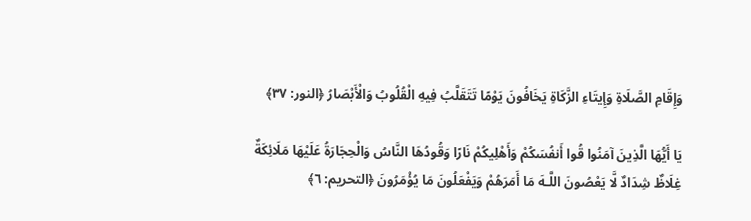وَإِقَامِ الصَّلَاةِ وَإِيتَاءِ الزَّكَاةِ يَخَافُونَ يَوْمًا تَتَقَلَّبُ فِيهِ الْقُلُوبُ وَالْأَبْصَارُ ﴿النور: ٣٧﴾

يَا أَيُّهَا الَّذِينَ آمَنُوا قُوا أَنفُسَكُمْ وَأَهْلِيكُمْ نَارًا وَقُودُهَا النَّاسُ وَالْحِجَارَةُ عَلَيْهَا مَلَائِكَةٌ غِلَاظٌ شِدَادٌ لَّا يَعْصُونَ اللَّـهَ مَا أَمَرَهُمْ وَيَفْعَلُونَ مَا يُؤْمَرُونَ ﴿التحريم: ٦﴾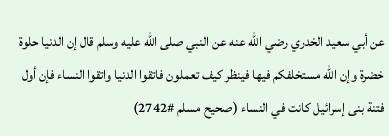عن أبي سعيد الخدري رضي الله عنه عن النبي صلى الله عليه وسلم قال إن الدنيا حلوة خضرة وإن الله مستخلفكم فيها فينظر كيف تعملون فاتقوا الدنيا واتقوا النساء فإن أول فتنة بنى إسرائيل كانت في النساء (صحيح مسلم #2742)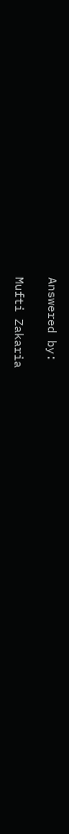Answered by:

Mufti Zakaria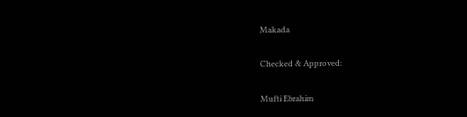Makada

Checked & Approved:

Mufti Ebrahim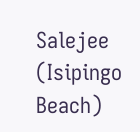Salejee (Isipingo Beach)